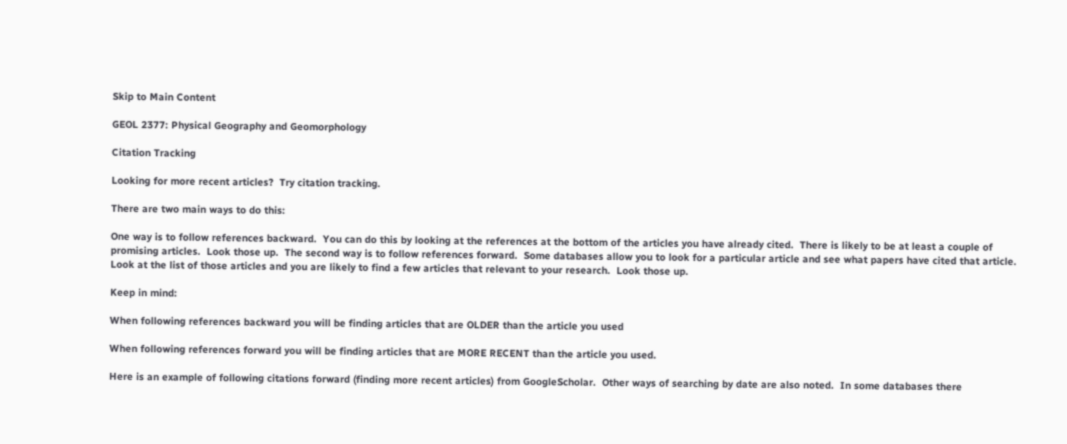Skip to Main Content

GEOL 2377: Physical Geography and Geomorphology

Citation Tracking

Looking for more recent articles?  Try citation tracking.

There are two main ways to do this:

One way is to follow references backward.  You can do this by looking at the references at the bottom of the articles you have already cited.  There is likely to be at least a couple of promising articles.  Look those up.  The second way is to follow references forward.  Some databases allow you to look for a particular article and see what papers have cited that article.  Look at the list of those articles and you are likely to find a few articles that relevant to your research.  Look those up.

Keep in mind:

When following references backward you will be finding articles that are OLDER than the article you used

When following references forward you will be finding articles that are MORE RECENT than the article you used.

Here is an example of following citations forward (finding more recent articles) from GoogleScholar.  Other ways of searching by date are also noted.  In some databases there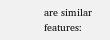are similar features: